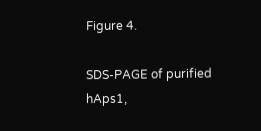Figure 4.

SDS-PAGE of purified hAps1,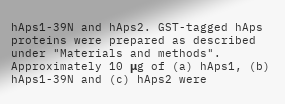hAps1-39N and hAps2. GST-tagged hAps proteins were prepared as described under "Materials and methods". Approximately 10 μg of (a) hAps1, (b) hAps1-39N and (c) hAps2 were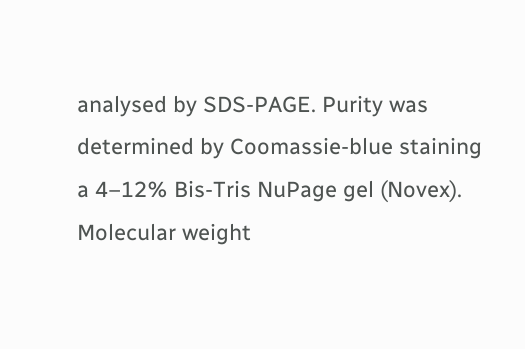analysed by SDS-PAGE. Purity was determined by Coomassie-blue staining a 4–12% Bis-Tris NuPage gel (Novex). Molecular weight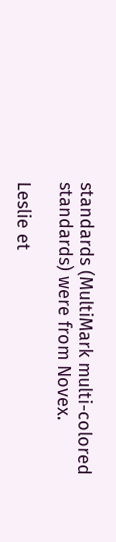standards (MultiMark multi-colored standards) were from Novex.

Leslie et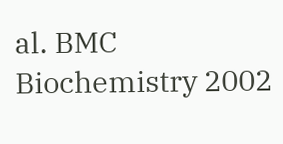al. BMC Biochemistry 2002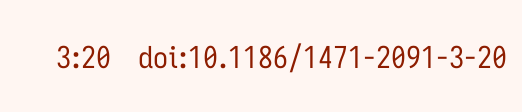3:20   doi:10.1186/1471-2091-3-20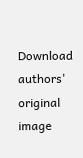Download authors' original image